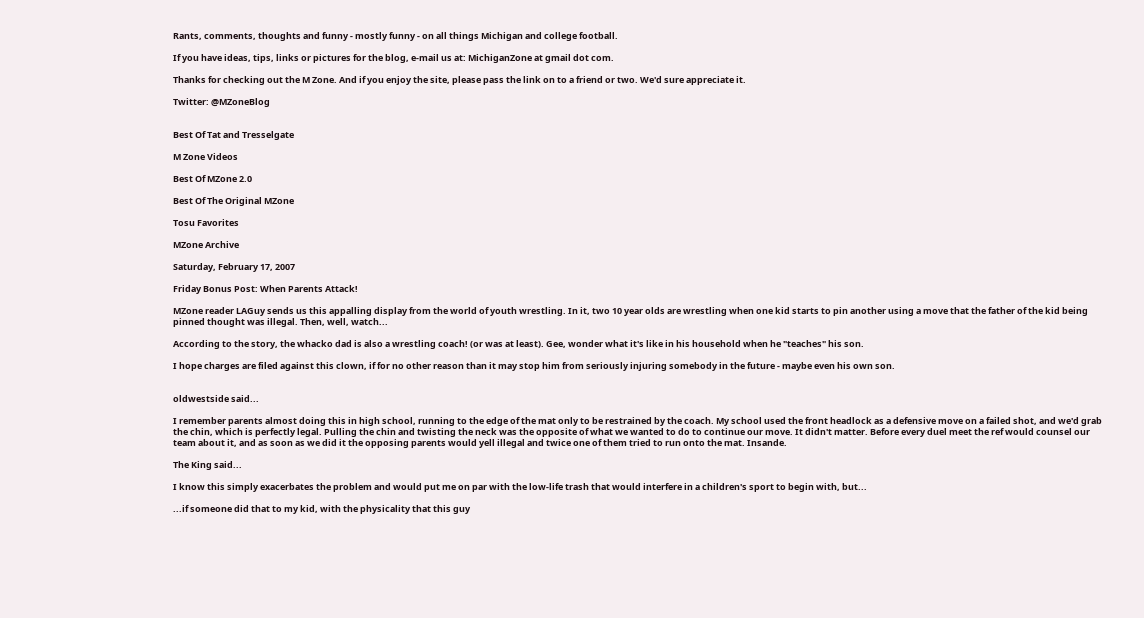Rants, comments, thoughts and funny - mostly funny - on all things Michigan and college football.

If you have ideas, tips, links or pictures for the blog, e-mail us at: MichiganZone at gmail dot com.

Thanks for checking out the M Zone. And if you enjoy the site, please pass the link on to a friend or two. We'd sure appreciate it.

Twitter: @MZoneBlog


Best Of Tat and Tresselgate

M Zone Videos

Best Of MZone 2.0

Best Of The Original MZone

Tosu Favorites

MZone Archive

Saturday, February 17, 2007

Friday Bonus Post: When Parents Attack!

MZone reader LAGuy sends us this appalling display from the world of youth wrestling. In it, two 10 year olds are wrestling when one kid starts to pin another using a move that the father of the kid being pinned thought was illegal. Then, well, watch...

According to the story, the whacko dad is also a wrestling coach! (or was at least). Gee, wonder what it's like in his household when he "teaches" his son.

I hope charges are filed against this clown, if for no other reason than it may stop him from seriously injuring somebody in the future - maybe even his own son.


oldwestside said...

I remember parents almost doing this in high school, running to the edge of the mat only to be restrained by the coach. My school used the front headlock as a defensive move on a failed shot, and we'd grab the chin, which is perfectly legal. Pulling the chin and twisting the neck was the opposite of what we wanted to do to continue our move. It didn't matter. Before every duel meet the ref would counsel our team about it, and as soon as we did it the opposing parents would yell illegal and twice one of them tried to run onto the mat. Insande.

The King said...

I know this simply exacerbates the problem and would put me on par with the low-life trash that would interfere in a children's sport to begin with, but...

...if someone did that to my kid, with the physicality that this guy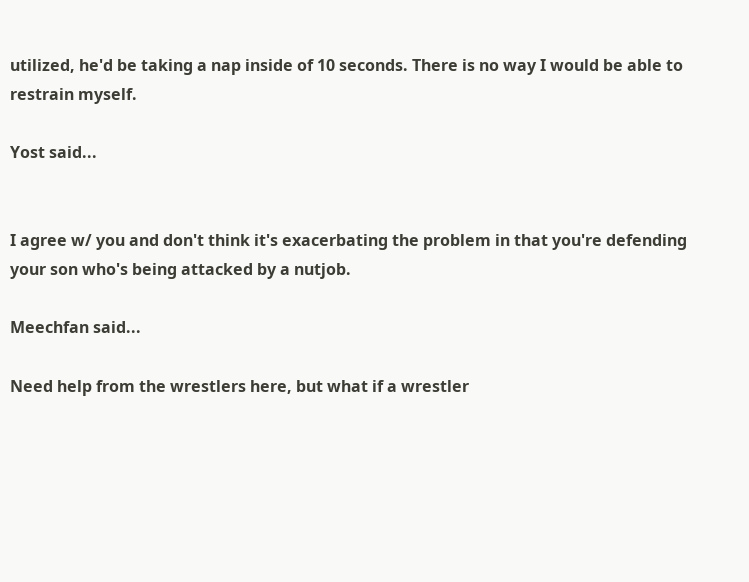utilized, he'd be taking a nap inside of 10 seconds. There is no way I would be able to restrain myself.

Yost said...


I agree w/ you and don't think it's exacerbating the problem in that you're defending your son who's being attacked by a nutjob.

Meechfan said...

Need help from the wrestlers here, but what if a wrestler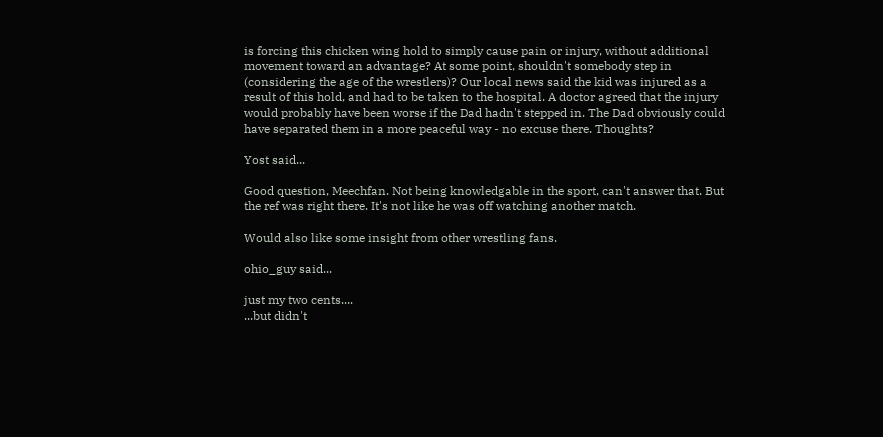is forcing this chicken wing hold to simply cause pain or injury, without additional movement toward an advantage? At some point, shouldn't somebody step in (considering the age of the wrestlers)? Our local news said the kid was injured as a result of this hold, and had to be taken to the hospital. A doctor agreed that the injury would probably have been worse if the Dad hadn't stepped in. The Dad obviously could have separated them in a more peaceful way - no excuse there. Thoughts?

Yost said...

Good question, Meechfan. Not being knowledgable in the sport, can't answer that. But the ref was right there. It's not like he was off watching another match.

Would also like some insight from other wrestling fans.

ohio_guy said...

just my two cents....
...but didn't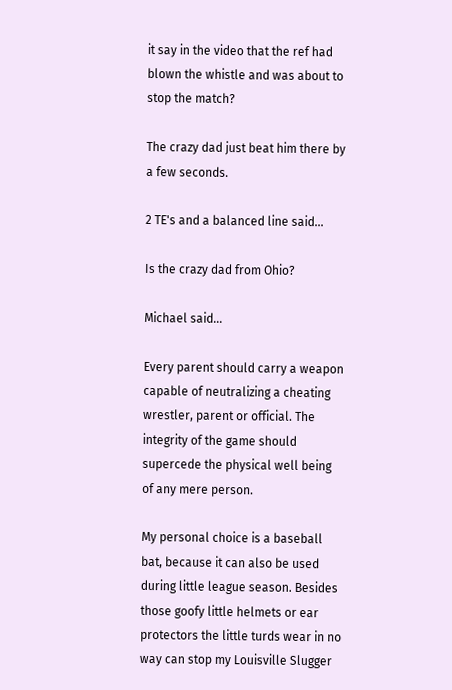it say in the video that the ref had blown the whistle and was about to stop the match?

The crazy dad just beat him there by a few seconds.

2 TE's and a balanced line said...

Is the crazy dad from Ohio?

Michael said...

Every parent should carry a weapon capable of neutralizing a cheating wrestler, parent or official. The integrity of the game should supercede the physical well being of any mere person.

My personal choice is a baseball bat, because it can also be used during little league season. Besides those goofy little helmets or ear protectors the little turds wear in no way can stop my Louisville Slugger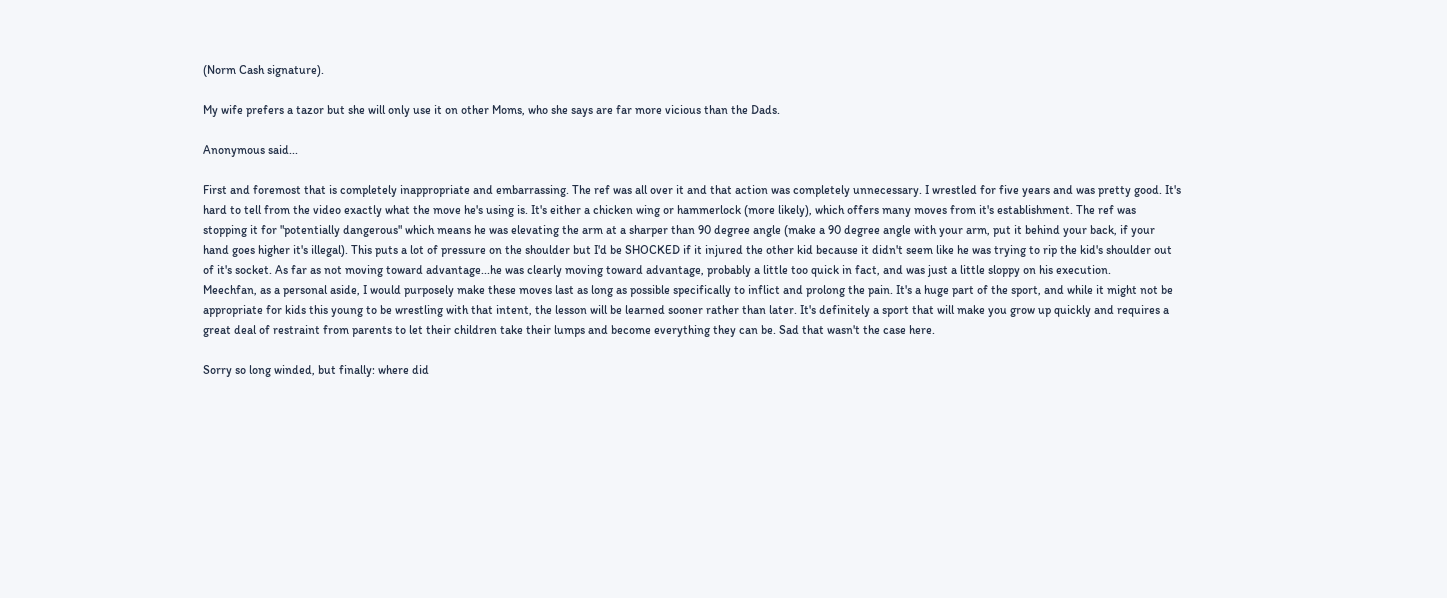(Norm Cash signature).

My wife prefers a tazor but she will only use it on other Moms, who she says are far more vicious than the Dads.

Anonymous said...

First and foremost that is completely inappropriate and embarrassing. The ref was all over it and that action was completely unnecessary. I wrestled for five years and was pretty good. It's hard to tell from the video exactly what the move he's using is. It's either a chicken wing or hammerlock (more likely), which offers many moves from it's establishment. The ref was stopping it for "potentially dangerous" which means he was elevating the arm at a sharper than 90 degree angle (make a 90 degree angle with your arm, put it behind your back, if your hand goes higher it's illegal). This puts a lot of pressure on the shoulder but I'd be SHOCKED if it injured the other kid because it didn't seem like he was trying to rip the kid's shoulder out of it's socket. As far as not moving toward advantage...he was clearly moving toward advantage, probably a little too quick in fact, and was just a little sloppy on his execution.
Meechfan, as a personal aside, I would purposely make these moves last as long as possible specifically to inflict and prolong the pain. It's a huge part of the sport, and while it might not be appropriate for kids this young to be wrestling with that intent, the lesson will be learned sooner rather than later. It's definitely a sport that will make you grow up quickly and requires a great deal of restraint from parents to let their children take their lumps and become everything they can be. Sad that wasn't the case here.

Sorry so long winded, but finally: where did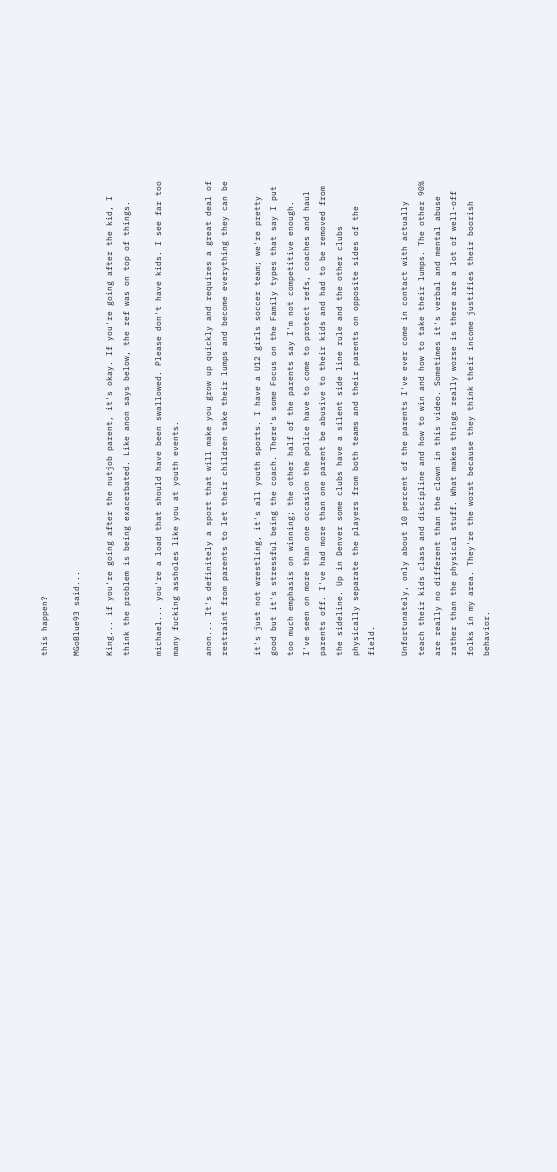this happen?

MGoBlue93 said...

King... if you're going after the nutjob parent, it's okay. If you're going after the kid, I think the problem is being exacerbated. Like anon says below, the ref was on top of things.

michael... you're a load that should have been swallowed. Please don't have kids. I see far too many fucking assholes like you at youth events.

anon... It's definitely a sport that will make you grow up quickly and requires a great deal of restraint from parents to let their children take their lumps and become everything they can be

it's just not wrestling, it's all youth sports. I have a U12 girls soccer team; we're pretty good but it's stressful being the coach. There's some Focus on the Family types that say I put too much emphasis on winning; the other half of the parents say I'm not competitive enough. I've seen on more than one occasion the police have to come to protect refs, coaches and haul parents off. I've had more than one parent be abusive to their kids and had to be removed from the sideline. Up in Denver some clubs have a silent side line rule and the other clubs physically separate the players from both teams and their parents on opposite sides of the field.

Unfortunately, only about 10 percent of the parents I've ever come in contact with actually teach their kids class and discipline and how to win and how to take their lumps. The other 90% are really no different than the clown in this video. Sometimes it's verbal and mental abuse rather than the physical stuff. What makes things really worse is there are a lot of well-off folks in my area. They're the worst because they think their income justifies their boorish behavior.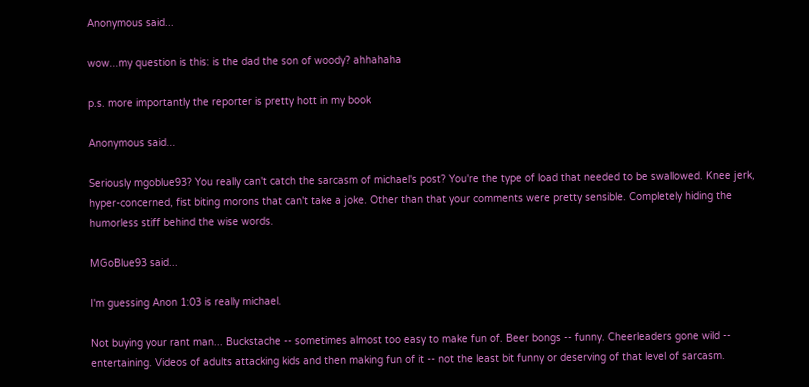Anonymous said...

wow...my question is this: is the dad the son of woody? ahhahaha

p.s. more importantly the reporter is pretty hott in my book

Anonymous said...

Seriously mgoblue93? You really can't catch the sarcasm of michael's post? You're the type of load that needed to be swallowed. Knee jerk, hyper-concerned, fist biting morons that can't take a joke. Other than that your comments were pretty sensible. Completely hiding the humorless stiff behind the wise words.

MGoBlue93 said...

I'm guessing Anon 1:03 is really michael.

Not buying your rant man... Buckstache -- sometimes almost too easy to make fun of. Beer bongs -- funny. Cheerleaders gone wild -- entertaining. Videos of adults attacking kids and then making fun of it -- not the least bit funny or deserving of that level of sarcasm.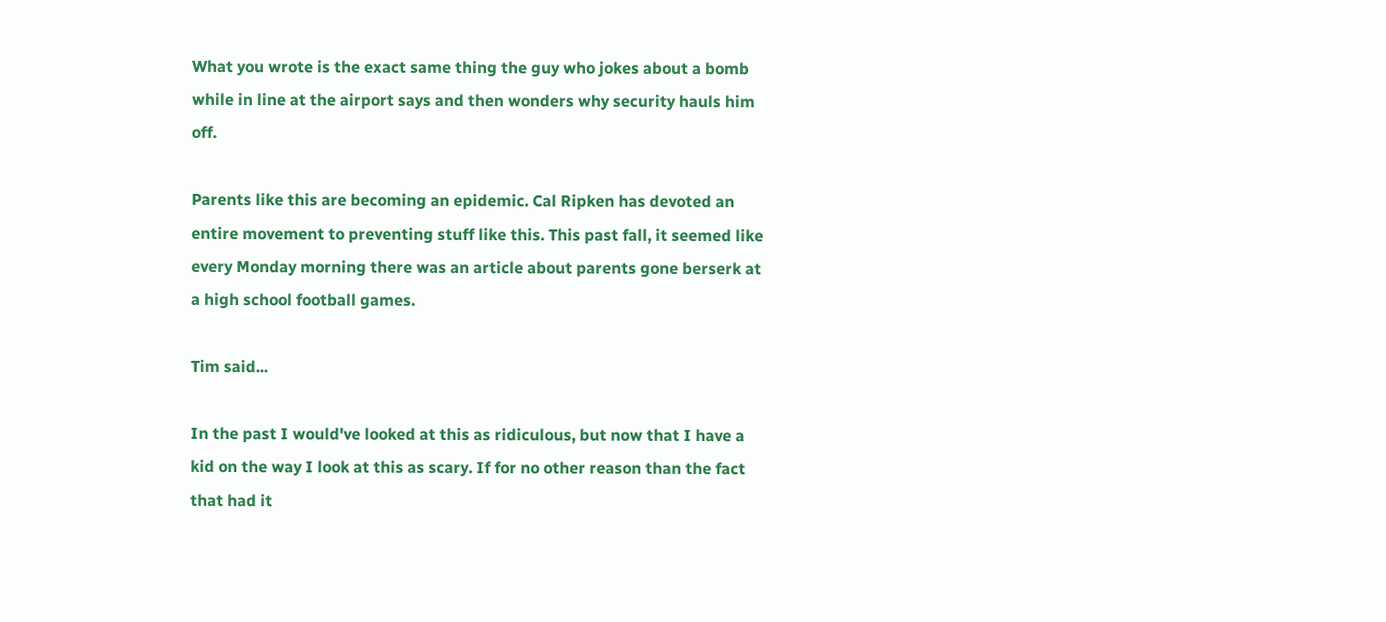What you wrote is the exact same thing the guy who jokes about a bomb while in line at the airport says and then wonders why security hauls him off.

Parents like this are becoming an epidemic. Cal Ripken has devoted an entire movement to preventing stuff like this. This past fall, it seemed like every Monday morning there was an article about parents gone berserk at a high school football games.

Tim said...

In the past I would've looked at this as ridiculous, but now that I have a kid on the way I look at this as scary. If for no other reason than the fact that had it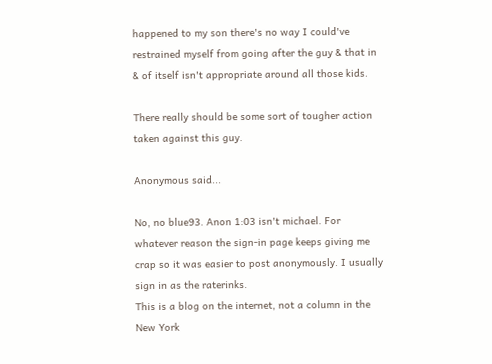happened to my son there's no way I could've restrained myself from going after the guy & that in & of itself isn't appropriate around all those kids.

There really should be some sort of tougher action taken against this guy.

Anonymous said...

No, no blue93. Anon 1:03 isn't michael. For whatever reason the sign-in page keeps giving me crap so it was easier to post anonymously. I usually sign in as the raterinks.
This is a blog on the internet, not a column in the New York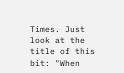Times. Just look at the title of this bit: "When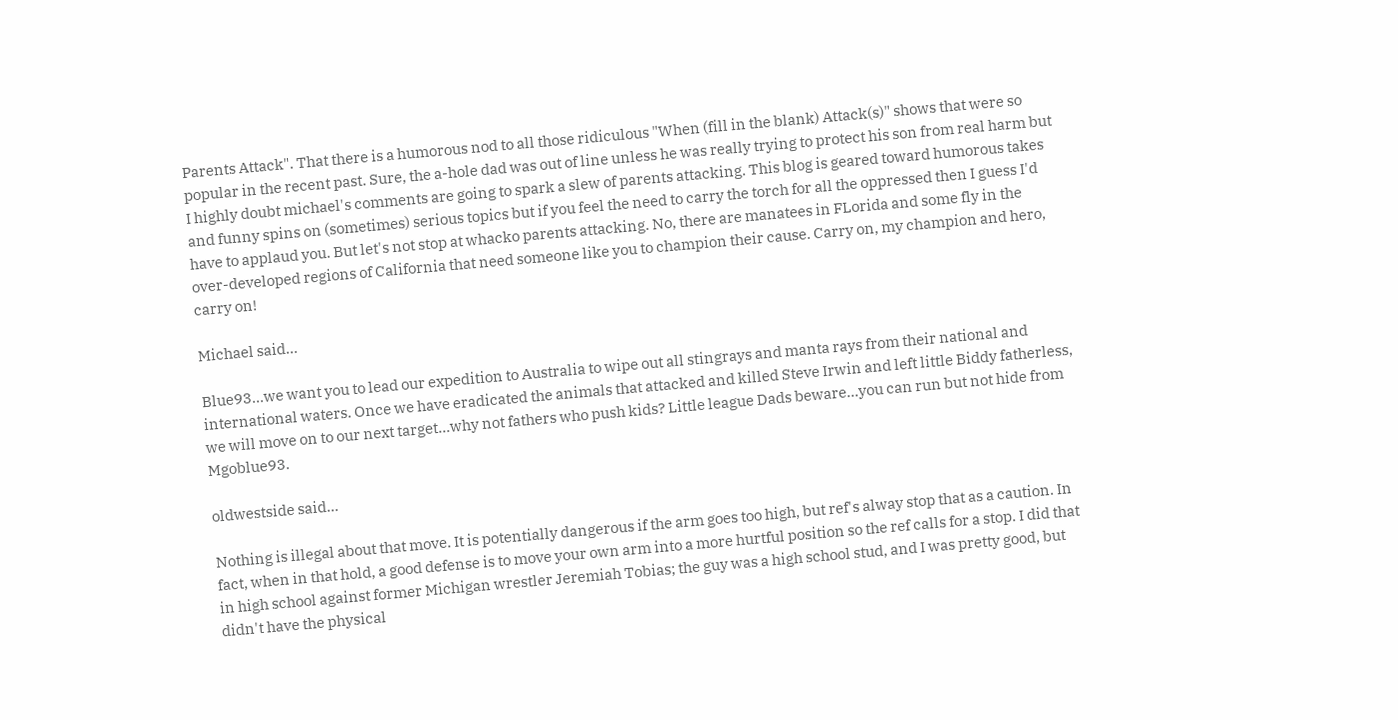Parents Attack". That there is a humorous nod to all those ridiculous "When (fill in the blank) Attack(s)" shows that were so popular in the recent past. Sure, the a-hole dad was out of line unless he was really trying to protect his son from real harm but I highly doubt michael's comments are going to spark a slew of parents attacking. This blog is geared toward humorous takes and funny spins on (sometimes) serious topics but if you feel the need to carry the torch for all the oppressed then I guess I'd have to applaud you. But let's not stop at whacko parents attacking. No, there are manatees in FLorida and some fly in the over-developed regions of California that need someone like you to champion their cause. Carry on, my champion and hero, carry on!

Michael said...

Blue93...we want you to lead our expedition to Australia to wipe out all stingrays and manta rays from their national and international waters. Once we have eradicated the animals that attacked and killed Steve Irwin and left little Biddy fatherless, we will move on to our next target...why not fathers who push kids? Little league Dads beware...you can run but not hide from Mgoblue93.

oldwestside said...

Nothing is illegal about that move. It is potentially dangerous if the arm goes too high, but ref's alway stop that as a caution. In fact, when in that hold, a good defense is to move your own arm into a more hurtful position so the ref calls for a stop. I did that in high school against former Michigan wrestler Jeremiah Tobias; the guy was a high school stud, and I was pretty good, but didn't have the physical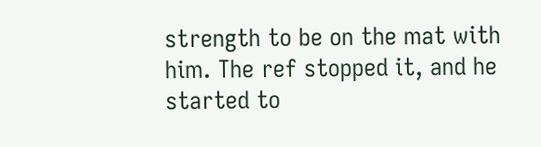strength to be on the mat with him. The ref stopped it, and he started to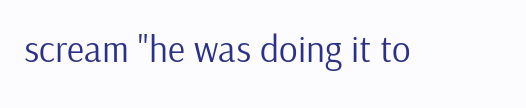scream "he was doing it to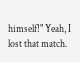himself!" Yeah, I lost that match.